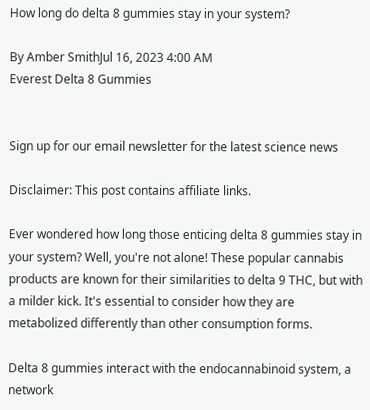How long do delta 8 gummies stay in your system?

By Amber SmithJul 16, 2023 4:00 AM
Everest Delta 8 Gummies


Sign up for our email newsletter for the latest science news

Disclaimer: This post contains affiliate links.

Ever wondered how long those enticing delta 8 gummies stay in your system? Well, you're not alone! These popular cannabis products are known for their similarities to delta 9 THC, but with a milder kick. It's essential to consider how they are metabolized differently than other consumption forms.

Delta 8 gummies interact with the endocannabinoid system, a network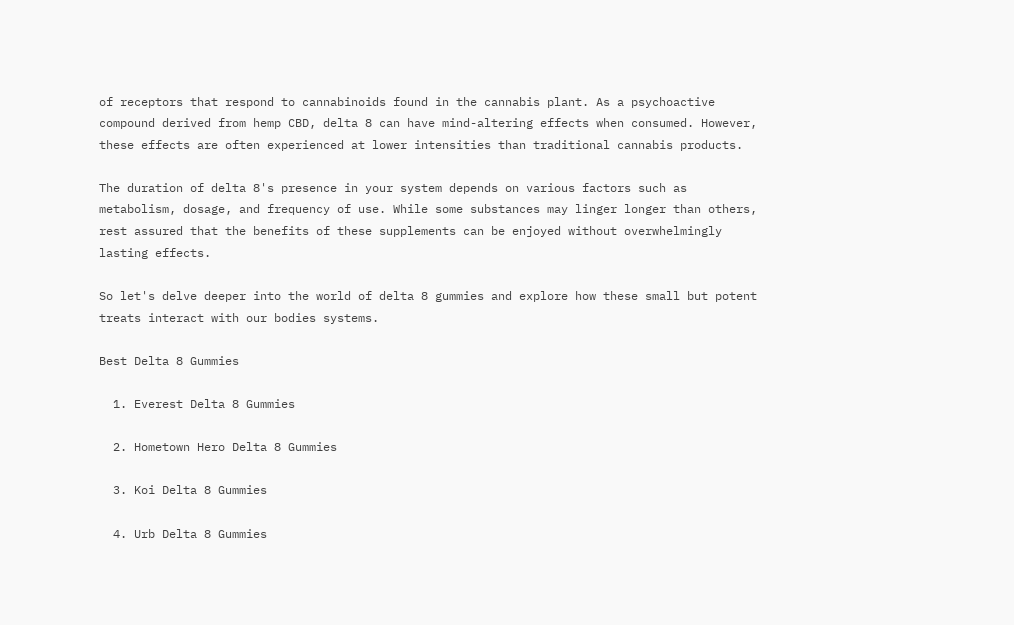of receptors that respond to cannabinoids found in the cannabis plant. As a psychoactive compound derived from hemp CBD, delta 8 can have mind-altering effects when consumed. However, these effects are often experienced at lower intensities than traditional cannabis products.

The duration of delta 8's presence in your system depends on various factors such as metabolism, dosage, and frequency of use. While some substances may linger longer than others, rest assured that the benefits of these supplements can be enjoyed without overwhelmingly lasting effects.

So let's delve deeper into the world of delta 8 gummies and explore how these small but potent treats interact with our bodies systems.

Best Delta 8 Gummies

  1. Everest Delta 8 Gummies

  2. Hometown Hero Delta 8 Gummies

  3. Koi Delta 8 Gummies

  4. Urb Delta 8 Gummies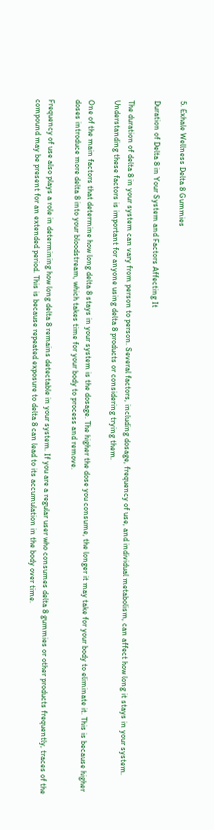5. Exhale Wellness Delta 8 Gummies

Duration of Delta 8 in Your System and Factors Affecting It

The duration of delta 8 in your system can vary from person to person. Several factors, including dosage, frequency of use, and individual metabolism, can affect how long it stays in your system. Understanding these factors is important for anyone using delta 8 products or considering trying them.

One of the main factors that determine how long delta 8 stays in your system is the dosage. The higher the dose you consume, the longer it may take for your body to eliminate it. This is because higher doses introduce more delta 8 into your bloodstream, which takes time for your body to process and remove.

Frequency of use also plays a role in determining how long delta 8 remains detectable in your system. If you are a regular user who consumes delta 8 gummies or other products frequently, traces of the compound may be present for an extended period. This is because repeated exposure to delta 8 can lead to its accumulation in the body over time.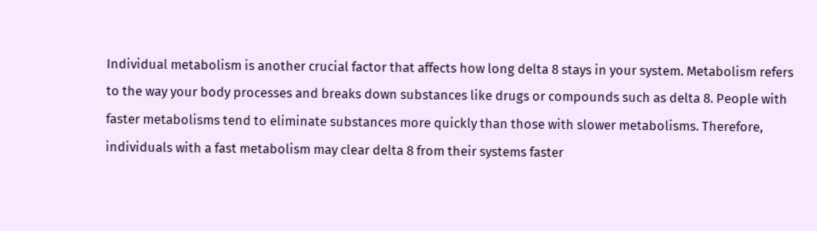Individual metabolism is another crucial factor that affects how long delta 8 stays in your system. Metabolism refers to the way your body processes and breaks down substances like drugs or compounds such as delta 8. People with faster metabolisms tend to eliminate substances more quickly than those with slower metabolisms. Therefore, individuals with a fast metabolism may clear delta 8 from their systems faster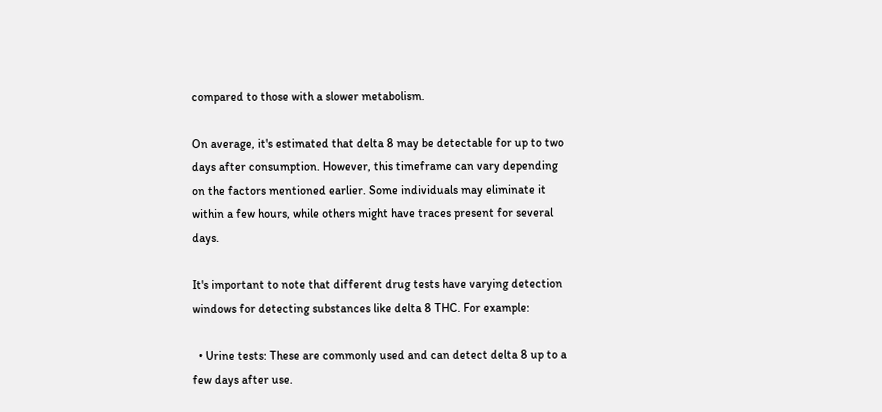compared to those with a slower metabolism.

On average, it's estimated that delta 8 may be detectable for up to two days after consumption. However, this timeframe can vary depending on the factors mentioned earlier. Some individuals may eliminate it within a few hours, while others might have traces present for several days.

It's important to note that different drug tests have varying detection windows for detecting substances like delta 8 THC. For example:

  • Urine tests: These are commonly used and can detect delta 8 up to a few days after use.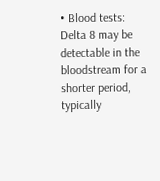• Blood tests: Delta 8 may be detectable in the bloodstream for a shorter period, typically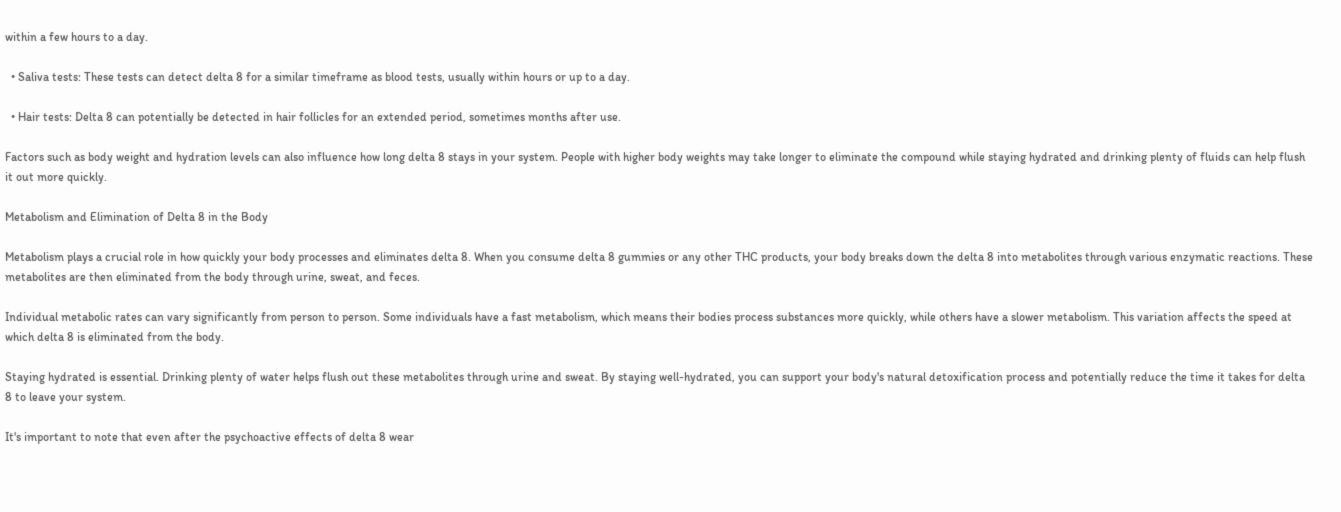within a few hours to a day.

  • Saliva tests: These tests can detect delta 8 for a similar timeframe as blood tests, usually within hours or up to a day.

  • Hair tests: Delta 8 can potentially be detected in hair follicles for an extended period, sometimes months after use.

Factors such as body weight and hydration levels can also influence how long delta 8 stays in your system. People with higher body weights may take longer to eliminate the compound while staying hydrated and drinking plenty of fluids can help flush it out more quickly.

Metabolism and Elimination of Delta 8 in the Body

Metabolism plays a crucial role in how quickly your body processes and eliminates delta 8. When you consume delta 8 gummies or any other THC products, your body breaks down the delta 8 into metabolites through various enzymatic reactions. These metabolites are then eliminated from the body through urine, sweat, and feces.

Individual metabolic rates can vary significantly from person to person. Some individuals have a fast metabolism, which means their bodies process substances more quickly, while others have a slower metabolism. This variation affects the speed at which delta 8 is eliminated from the body.

Staying hydrated is essential. Drinking plenty of water helps flush out these metabolites through urine and sweat. By staying well-hydrated, you can support your body's natural detoxification process and potentially reduce the time it takes for delta 8 to leave your system.

It's important to note that even after the psychoactive effects of delta 8 wear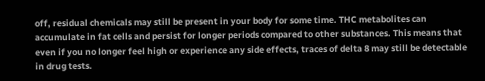off, residual chemicals may still be present in your body for some time. THC metabolites can accumulate in fat cells and persist for longer periods compared to other substances. This means that even if you no longer feel high or experience any side effects, traces of delta 8 may still be detectable in drug tests.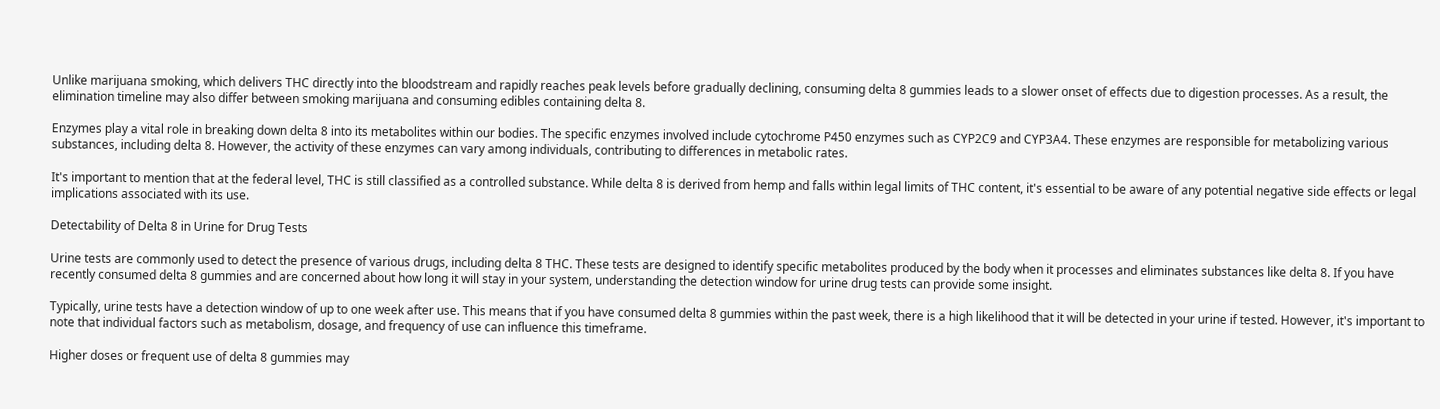Unlike marijuana smoking, which delivers THC directly into the bloodstream and rapidly reaches peak levels before gradually declining, consuming delta 8 gummies leads to a slower onset of effects due to digestion processes. As a result, the elimination timeline may also differ between smoking marijuana and consuming edibles containing delta 8.

Enzymes play a vital role in breaking down delta 8 into its metabolites within our bodies. The specific enzymes involved include cytochrome P450 enzymes such as CYP2C9 and CYP3A4. These enzymes are responsible for metabolizing various substances, including delta 8. However, the activity of these enzymes can vary among individuals, contributing to differences in metabolic rates.

It's important to mention that at the federal level, THC is still classified as a controlled substance. While delta 8 is derived from hemp and falls within legal limits of THC content, it's essential to be aware of any potential negative side effects or legal implications associated with its use.

Detectability of Delta 8 in Urine for Drug Tests

Urine tests are commonly used to detect the presence of various drugs, including delta 8 THC. These tests are designed to identify specific metabolites produced by the body when it processes and eliminates substances like delta 8. If you have recently consumed delta 8 gummies and are concerned about how long it will stay in your system, understanding the detection window for urine drug tests can provide some insight.

Typically, urine tests have a detection window of up to one week after use. This means that if you have consumed delta 8 gummies within the past week, there is a high likelihood that it will be detected in your urine if tested. However, it's important to note that individual factors such as metabolism, dosage, and frequency of use can influence this timeframe.

Higher doses or frequent use of delta 8 gummies may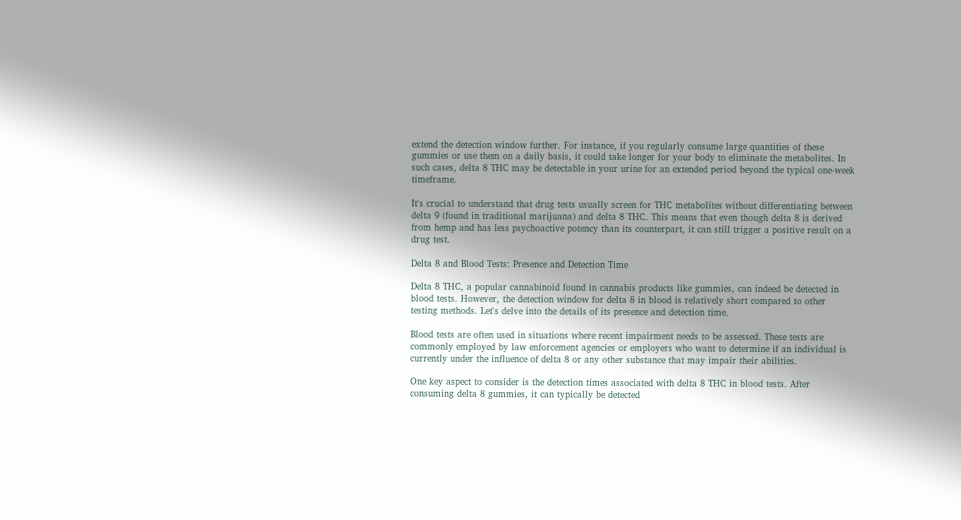extend the detection window further. For instance, if you regularly consume large quantities of these gummies or use them on a daily basis, it could take longer for your body to eliminate the metabolites. In such cases, delta 8 THC may be detectable in your urine for an extended period beyond the typical one-week timeframe.

It's crucial to understand that drug tests usually screen for THC metabolites without differentiating between delta 9 (found in traditional marijuana) and delta 8 THC. This means that even though delta 8 is derived from hemp and has less psychoactive potency than its counterpart, it can still trigger a positive result on a drug test.

Delta 8 and Blood Tests: Presence and Detection Time

Delta 8 THC, a popular cannabinoid found in cannabis products like gummies, can indeed be detected in blood tests. However, the detection window for delta 8 in blood is relatively short compared to other testing methods. Let's delve into the details of its presence and detection time.

Blood tests are often used in situations where recent impairment needs to be assessed. These tests are commonly employed by law enforcement agencies or employers who want to determine if an individual is currently under the influence of delta 8 or any other substance that may impair their abilities.

One key aspect to consider is the detection times associated with delta 8 THC in blood tests. After consuming delta 8 gummies, it can typically be detected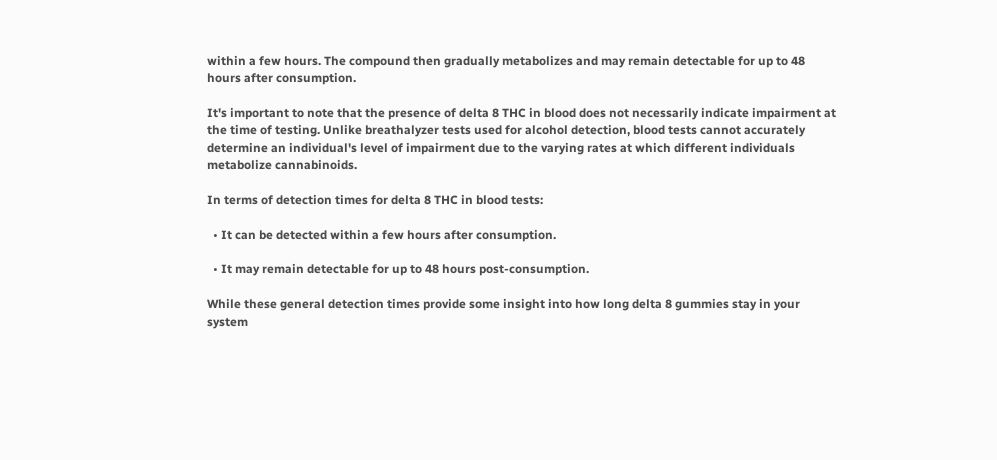within a few hours. The compound then gradually metabolizes and may remain detectable for up to 48 hours after consumption.

It's important to note that the presence of delta 8 THC in blood does not necessarily indicate impairment at the time of testing. Unlike breathalyzer tests used for alcohol detection, blood tests cannot accurately determine an individual's level of impairment due to the varying rates at which different individuals metabolize cannabinoids.

In terms of detection times for delta 8 THC in blood tests:

  • It can be detected within a few hours after consumption.

  • It may remain detectable for up to 48 hours post-consumption.

While these general detection times provide some insight into how long delta 8 gummies stay in your system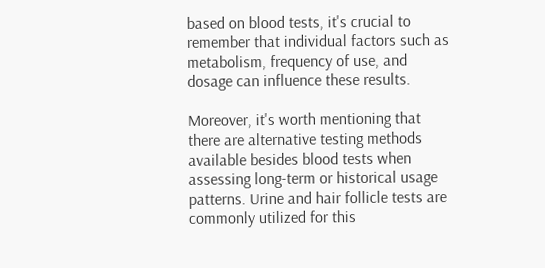based on blood tests, it's crucial to remember that individual factors such as metabolism, frequency of use, and dosage can influence these results.

Moreover, it's worth mentioning that there are alternative testing methods available besides blood tests when assessing long-term or historical usage patterns. Urine and hair follicle tests are commonly utilized for this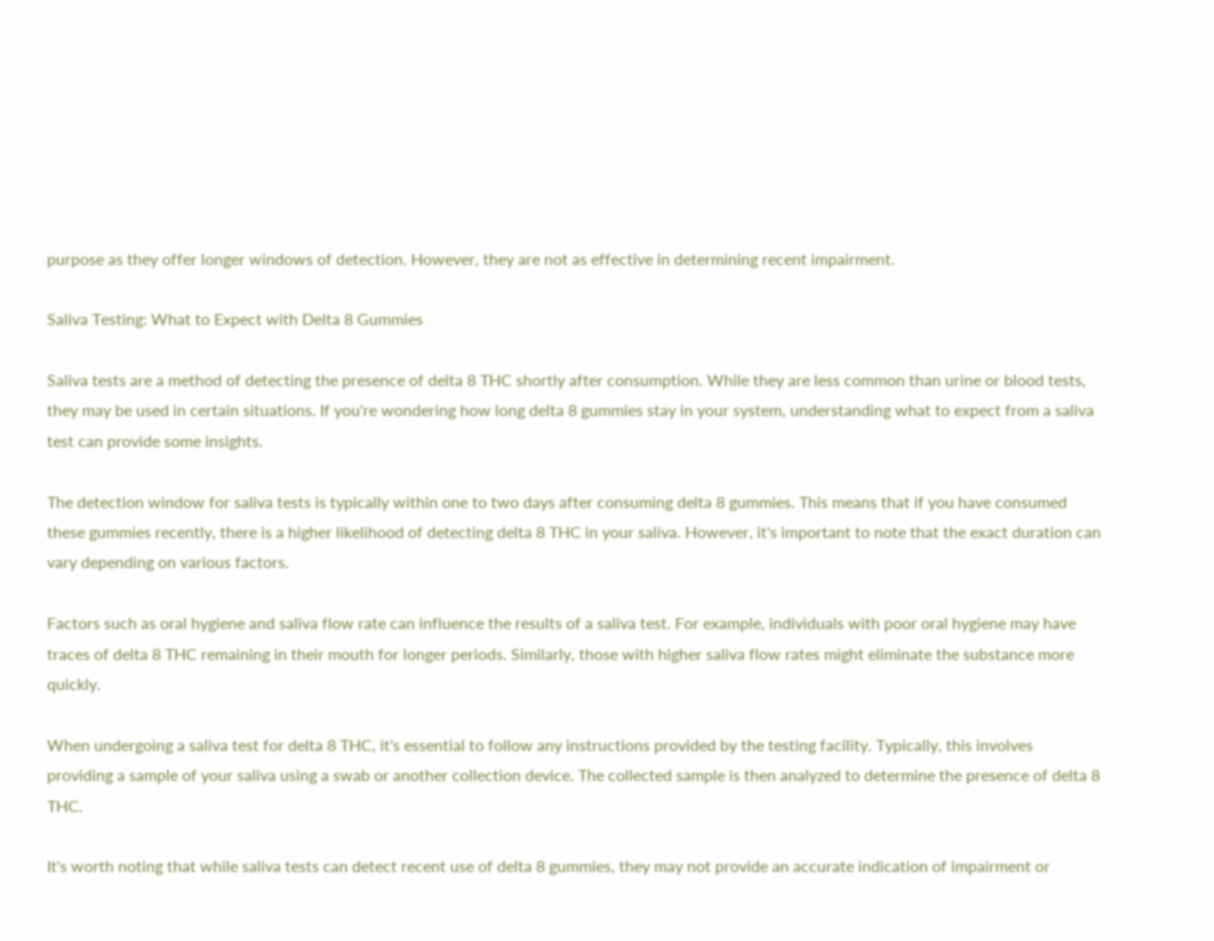purpose as they offer longer windows of detection. However, they are not as effective in determining recent impairment.

Saliva Testing: What to Expect with Delta 8 Gummies

Saliva tests are a method of detecting the presence of delta 8 THC shortly after consumption. While they are less common than urine or blood tests, they may be used in certain situations. If you're wondering how long delta 8 gummies stay in your system, understanding what to expect from a saliva test can provide some insights.

The detection window for saliva tests is typically within one to two days after consuming delta 8 gummies. This means that if you have consumed these gummies recently, there is a higher likelihood of detecting delta 8 THC in your saliva. However, it's important to note that the exact duration can vary depending on various factors.

Factors such as oral hygiene and saliva flow rate can influence the results of a saliva test. For example, individuals with poor oral hygiene may have traces of delta 8 THC remaining in their mouth for longer periods. Similarly, those with higher saliva flow rates might eliminate the substance more quickly.

When undergoing a saliva test for delta 8 THC, it's essential to follow any instructions provided by the testing facility. Typically, this involves providing a sample of your saliva using a swab or another collection device. The collected sample is then analyzed to determine the presence of delta 8 THC.

It's worth noting that while saliva tests can detect recent use of delta 8 gummies, they may not provide an accurate indication of impairment or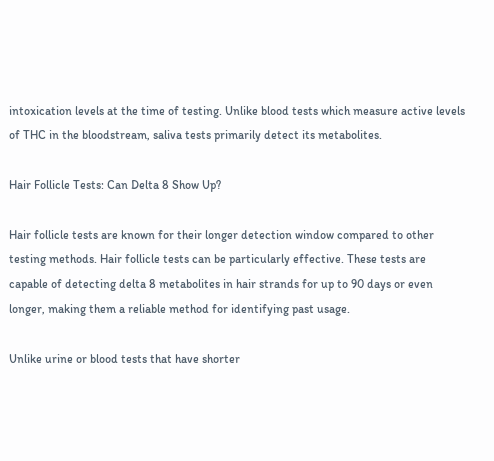intoxication levels at the time of testing. Unlike blood tests which measure active levels of THC in the bloodstream, saliva tests primarily detect its metabolites.

Hair Follicle Tests: Can Delta 8 Show Up?

Hair follicle tests are known for their longer detection window compared to other testing methods. Hair follicle tests can be particularly effective. These tests are capable of detecting delta 8 metabolites in hair strands for up to 90 days or even longer, making them a reliable method for identifying past usage.

Unlike urine or blood tests that have shorter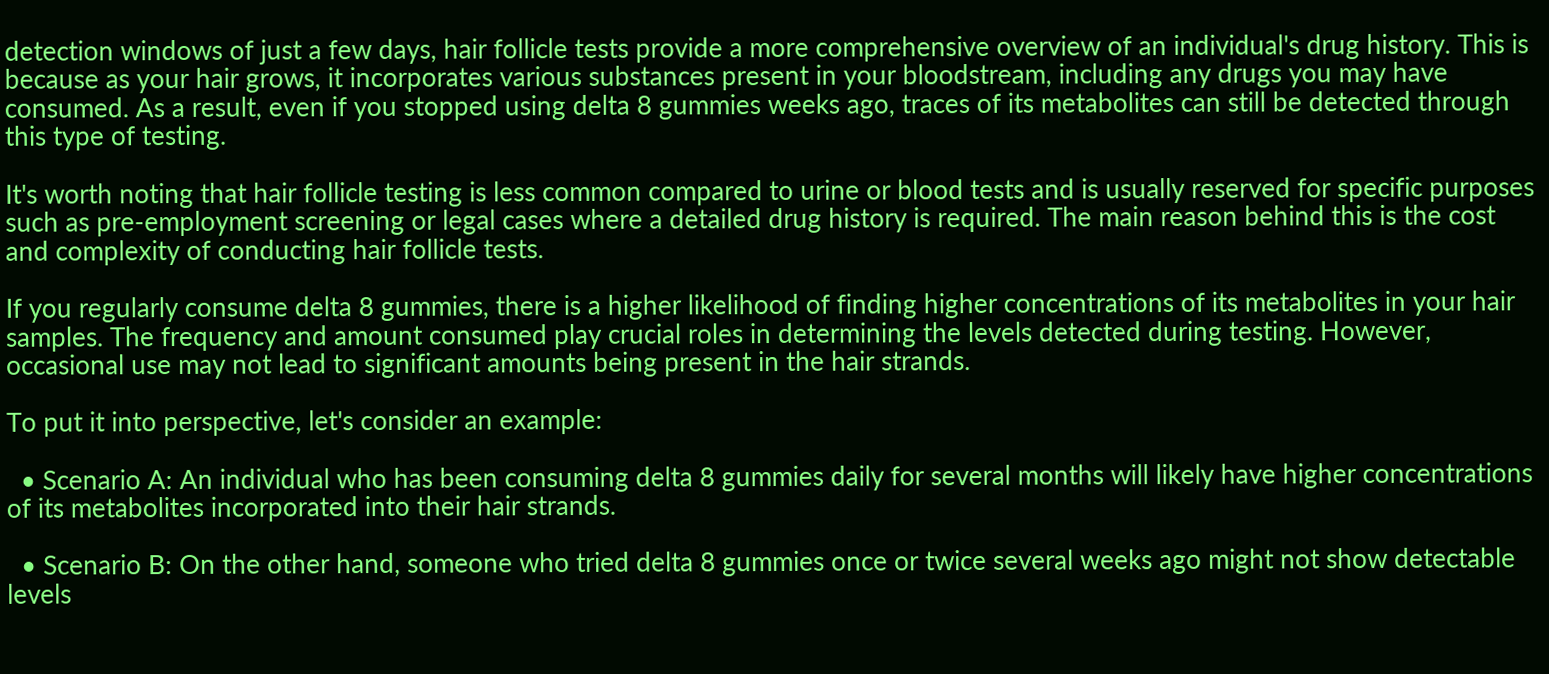detection windows of just a few days, hair follicle tests provide a more comprehensive overview of an individual's drug history. This is because as your hair grows, it incorporates various substances present in your bloodstream, including any drugs you may have consumed. As a result, even if you stopped using delta 8 gummies weeks ago, traces of its metabolites can still be detected through this type of testing.

It's worth noting that hair follicle testing is less common compared to urine or blood tests and is usually reserved for specific purposes such as pre-employment screening or legal cases where a detailed drug history is required. The main reason behind this is the cost and complexity of conducting hair follicle tests.

If you regularly consume delta 8 gummies, there is a higher likelihood of finding higher concentrations of its metabolites in your hair samples. The frequency and amount consumed play crucial roles in determining the levels detected during testing. However, occasional use may not lead to significant amounts being present in the hair strands.

To put it into perspective, let's consider an example:

  • Scenario A: An individual who has been consuming delta 8 gummies daily for several months will likely have higher concentrations of its metabolites incorporated into their hair strands.

  • Scenario B: On the other hand, someone who tried delta 8 gummies once or twice several weeks ago might not show detectable levels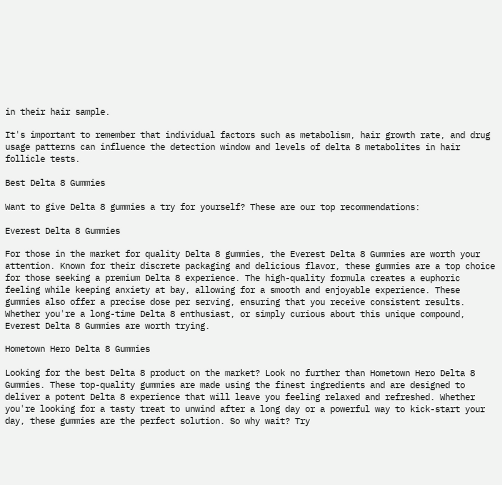in their hair sample.

It's important to remember that individual factors such as metabolism, hair growth rate, and drug usage patterns can influence the detection window and levels of delta 8 metabolites in hair follicle tests.

Best Delta 8 Gummies

Want to give Delta 8 gummies a try for yourself? These are our top recommendations:

Everest Delta 8 Gummies

For those in the market for quality Delta 8 gummies, the Everest Delta 8 Gummies are worth your attention. Known for their discrete packaging and delicious flavor, these gummies are a top choice for those seeking a premium Delta 8 experience. The high-quality formula creates a euphoric feeling while keeping anxiety at bay, allowing for a smooth and enjoyable experience. These gummies also offer a precise dose per serving, ensuring that you receive consistent results. Whether you're a long-time Delta 8 enthusiast, or simply curious about this unique compound, Everest Delta 8 Gummies are worth trying.

Hometown Hero Delta 8 Gummies

Looking for the best Delta 8 product on the market? Look no further than Hometown Hero Delta 8 Gummies. These top-quality gummies are made using the finest ingredients and are designed to deliver a potent Delta 8 experience that will leave you feeling relaxed and refreshed. Whether you're looking for a tasty treat to unwind after a long day or a powerful way to kick-start your day, these gummies are the perfect solution. So why wait? Try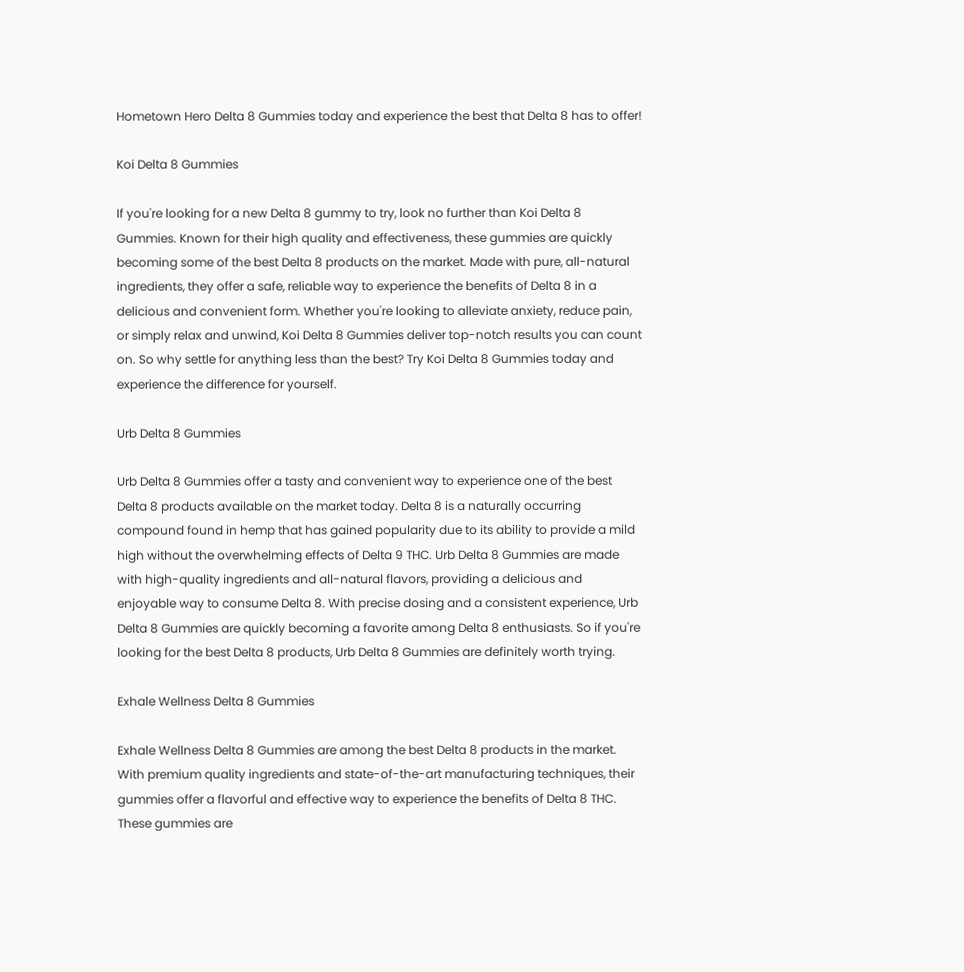Hometown Hero Delta 8 Gummies today and experience the best that Delta 8 has to offer!

Koi Delta 8 Gummies

If you're looking for a new Delta 8 gummy to try, look no further than Koi Delta 8 Gummies. Known for their high quality and effectiveness, these gummies are quickly becoming some of the best Delta 8 products on the market. Made with pure, all-natural ingredients, they offer a safe, reliable way to experience the benefits of Delta 8 in a delicious and convenient form. Whether you're looking to alleviate anxiety, reduce pain, or simply relax and unwind, Koi Delta 8 Gummies deliver top-notch results you can count on. So why settle for anything less than the best? Try Koi Delta 8 Gummies today and experience the difference for yourself.

Urb Delta 8 Gummies

Urb Delta 8 Gummies offer a tasty and convenient way to experience one of the best Delta 8 products available on the market today. Delta 8 is a naturally occurring compound found in hemp that has gained popularity due to its ability to provide a mild high without the overwhelming effects of Delta 9 THC. Urb Delta 8 Gummies are made with high-quality ingredients and all-natural flavors, providing a delicious and enjoyable way to consume Delta 8. With precise dosing and a consistent experience, Urb Delta 8 Gummies are quickly becoming a favorite among Delta 8 enthusiasts. So if you're looking for the best Delta 8 products, Urb Delta 8 Gummies are definitely worth trying.

Exhale Wellness Delta 8 Gummies

Exhale Wellness Delta 8 Gummies are among the best Delta 8 products in the market. With premium quality ingredients and state-of-the-art manufacturing techniques, their gummies offer a flavorful and effective way to experience the benefits of Delta 8 THC. These gummies are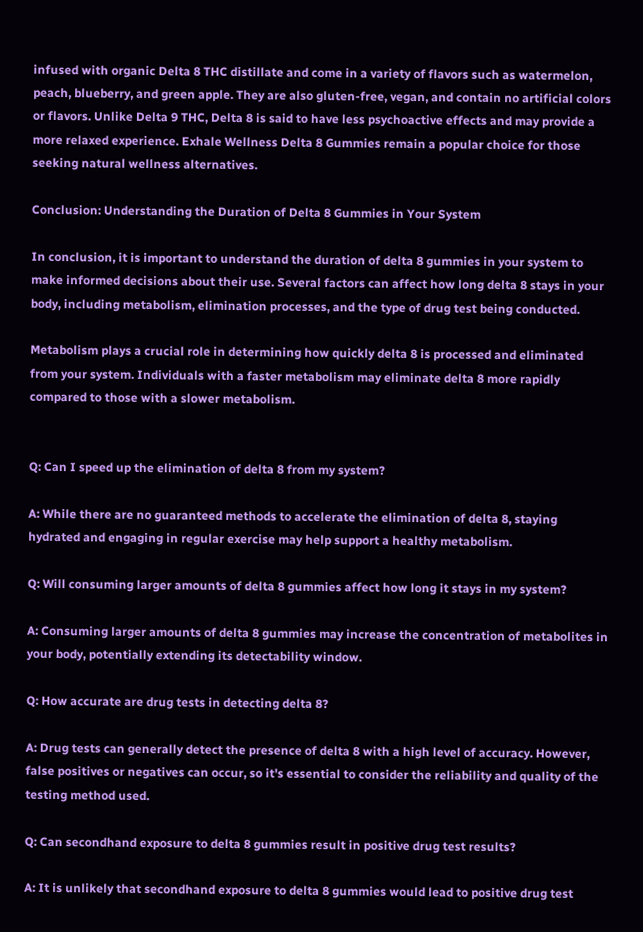infused with organic Delta 8 THC distillate and come in a variety of flavors such as watermelon, peach, blueberry, and green apple. They are also gluten-free, vegan, and contain no artificial colors or flavors. Unlike Delta 9 THC, Delta 8 is said to have less psychoactive effects and may provide a more relaxed experience. Exhale Wellness Delta 8 Gummies remain a popular choice for those seeking natural wellness alternatives.

Conclusion: Understanding the Duration of Delta 8 Gummies in Your System

In conclusion, it is important to understand the duration of delta 8 gummies in your system to make informed decisions about their use. Several factors can affect how long delta 8 stays in your body, including metabolism, elimination processes, and the type of drug test being conducted.

Metabolism plays a crucial role in determining how quickly delta 8 is processed and eliminated from your system. Individuals with a faster metabolism may eliminate delta 8 more rapidly compared to those with a slower metabolism.


Q: Can I speed up the elimination of delta 8 from my system?

A: While there are no guaranteed methods to accelerate the elimination of delta 8, staying hydrated and engaging in regular exercise may help support a healthy metabolism.

Q: Will consuming larger amounts of delta 8 gummies affect how long it stays in my system?

A: Consuming larger amounts of delta 8 gummies may increase the concentration of metabolites in your body, potentially extending its detectability window.

Q: How accurate are drug tests in detecting delta 8?

A: Drug tests can generally detect the presence of delta 8 with a high level of accuracy. However, false positives or negatives can occur, so it's essential to consider the reliability and quality of the testing method used.

Q: Can secondhand exposure to delta 8 gummies result in positive drug test results?

A: It is unlikely that secondhand exposure to delta 8 gummies would lead to positive drug test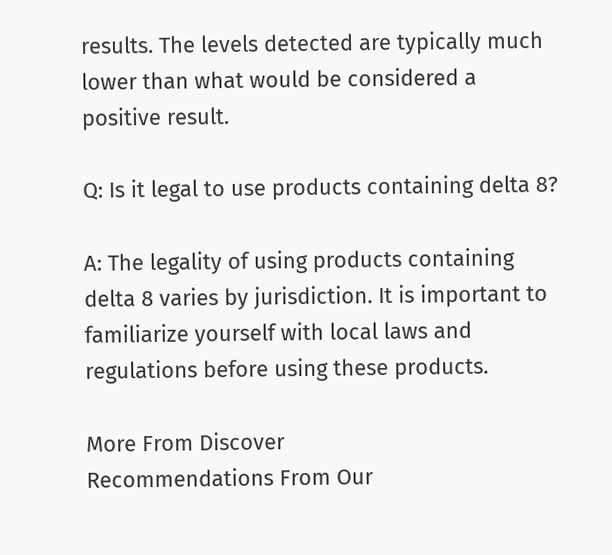results. The levels detected are typically much lower than what would be considered a positive result.

Q: Is it legal to use products containing delta 8?

A: The legality of using products containing delta 8 varies by jurisdiction. It is important to familiarize yourself with local laws and regulations before using these products.

More From Discover
Recommendations From Our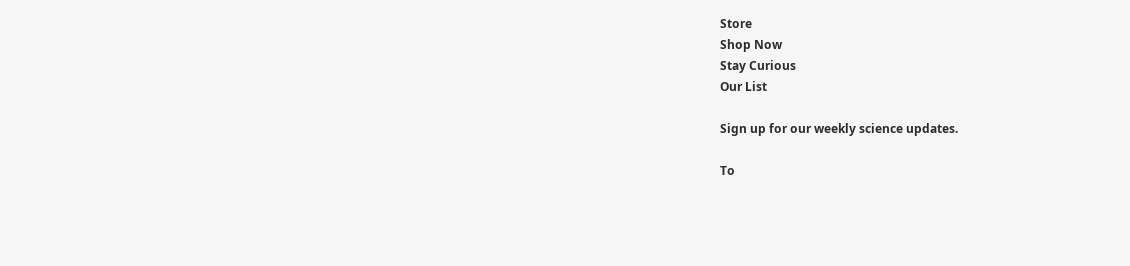Store
Shop Now
Stay Curious
Our List

Sign up for our weekly science updates.

To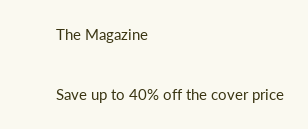The Magazine

Save up to 40% off the cover price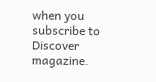when you subscribe to Discover magazine.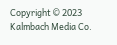Copyright © 2023 Kalmbach Media Co.